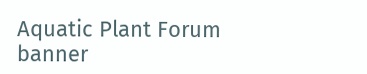Aquatic Plant Forum banner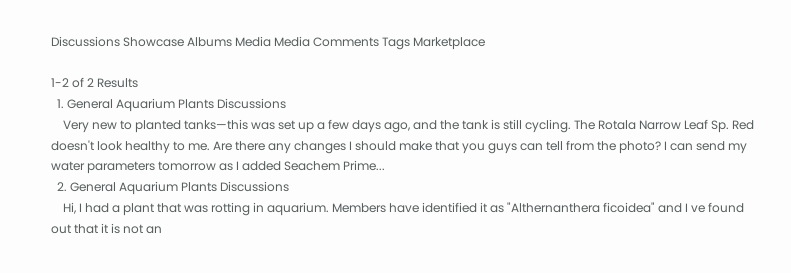Discussions Showcase Albums Media Media Comments Tags Marketplace

1-2 of 2 Results
  1. General Aquarium Plants Discussions
    Very new to planted tanks—this was set up a few days ago, and the tank is still cycling. The Rotala Narrow Leaf Sp. Red doesn't look healthy to me. Are there any changes I should make that you guys can tell from the photo? I can send my water parameters tomorrow as I added Seachem Prime...
  2. General Aquarium Plants Discussions
    Hi, I had a plant that was rotting in aquarium. Members have identified it as "Althernanthera ficoidea" and I ve found out that it is not an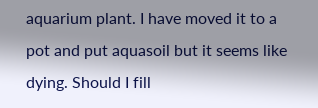aquarium plant. I have moved it to a pot and put aquasoil but it seems like dying. Should I fill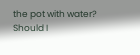the pot with water? Should I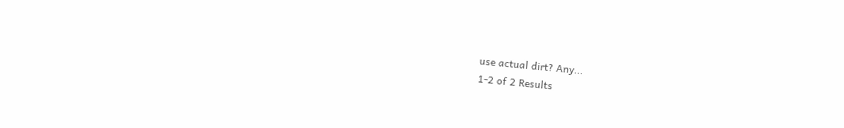use actual dirt? Any...
1-2 of 2 Results